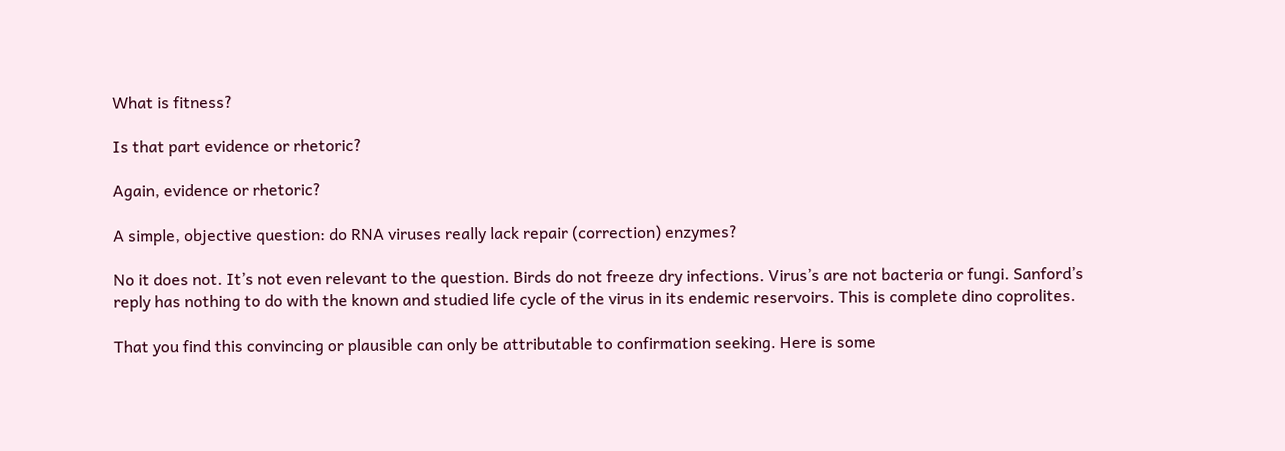What is fitness?

Is that part evidence or rhetoric?

Again, evidence or rhetoric?

A simple, objective question: do RNA viruses really lack repair (correction) enzymes?

No it does not. It’s not even relevant to the question. Birds do not freeze dry infections. Virus’s are not bacteria or fungi. Sanford’s reply has nothing to do with the known and studied life cycle of the virus in its endemic reservoirs. This is complete dino coprolites.

That you find this convincing or plausible can only be attributable to confirmation seeking. Here is some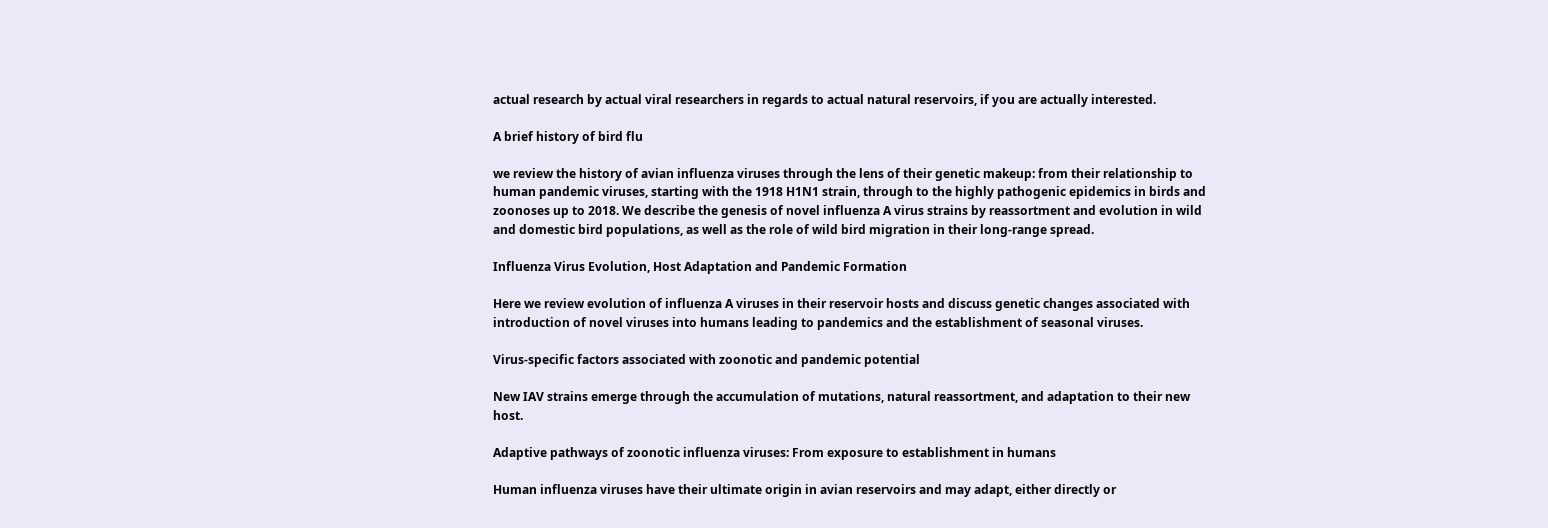actual research by actual viral researchers in regards to actual natural reservoirs, if you are actually interested.

A brief history of bird flu

we review the history of avian influenza viruses through the lens of their genetic makeup: from their relationship to human pandemic viruses, starting with the 1918 H1N1 strain, through to the highly pathogenic epidemics in birds and zoonoses up to 2018. We describe the genesis of novel influenza A virus strains by reassortment and evolution in wild and domestic bird populations, as well as the role of wild bird migration in their long-range spread.

Influenza Virus Evolution, Host Adaptation and Pandemic Formation

Here we review evolution of influenza A viruses in their reservoir hosts and discuss genetic changes associated with introduction of novel viruses into humans leading to pandemics and the establishment of seasonal viruses.

Virus‐specific factors associated with zoonotic and pandemic potential

New IAV strains emerge through the accumulation of mutations, natural reassortment, and adaptation to their new host.

Adaptive pathways of zoonotic influenza viruses: From exposure to establishment in humans

Human influenza viruses have their ultimate origin in avian reservoirs and may adapt, either directly or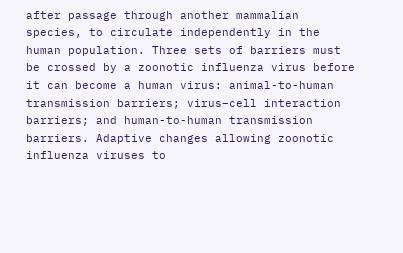after passage through another mammalian species, to circulate independently in the human population. Three sets of barriers must be crossed by a zoonotic influenza virus before it can become a human virus: animal-to-human transmission barriers; virus–cell interaction barriers; and human-to-human transmission barriers. Adaptive changes allowing zoonotic influenza viruses to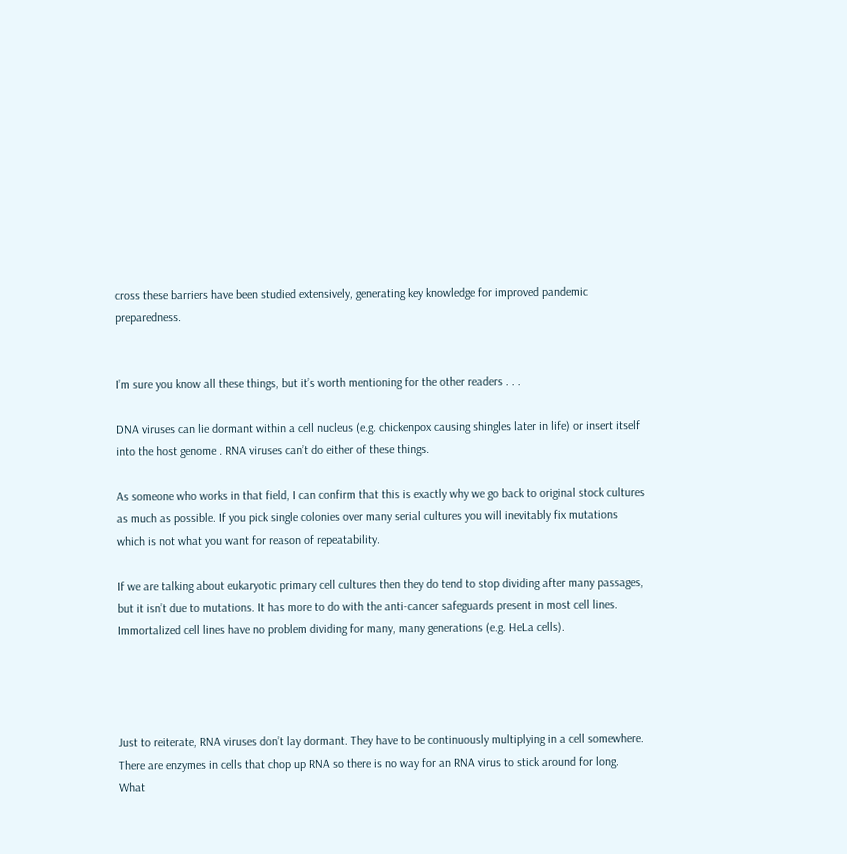cross these barriers have been studied extensively, generating key knowledge for improved pandemic preparedness.


I’m sure you know all these things, but it’s worth mentioning for the other readers . . .

DNA viruses can lie dormant within a cell nucleus (e.g. chickenpox causing shingles later in life) or insert itself into the host genome . RNA viruses can’t do either of these things.

As someone who works in that field, I can confirm that this is exactly why we go back to original stock cultures as much as possible. If you pick single colonies over many serial cultures you will inevitably fix mutations which is not what you want for reason of repeatability.

If we are talking about eukaryotic primary cell cultures then they do tend to stop dividing after many passages, but it isn’t due to mutations. It has more to do with the anti-cancer safeguards present in most cell lines. Immortalized cell lines have no problem dividing for many, many generations (e.g. HeLa cells).




Just to reiterate, RNA viruses don’t lay dormant. They have to be continuously multiplying in a cell somewhere. There are enzymes in cells that chop up RNA so there is no way for an RNA virus to stick around for long. What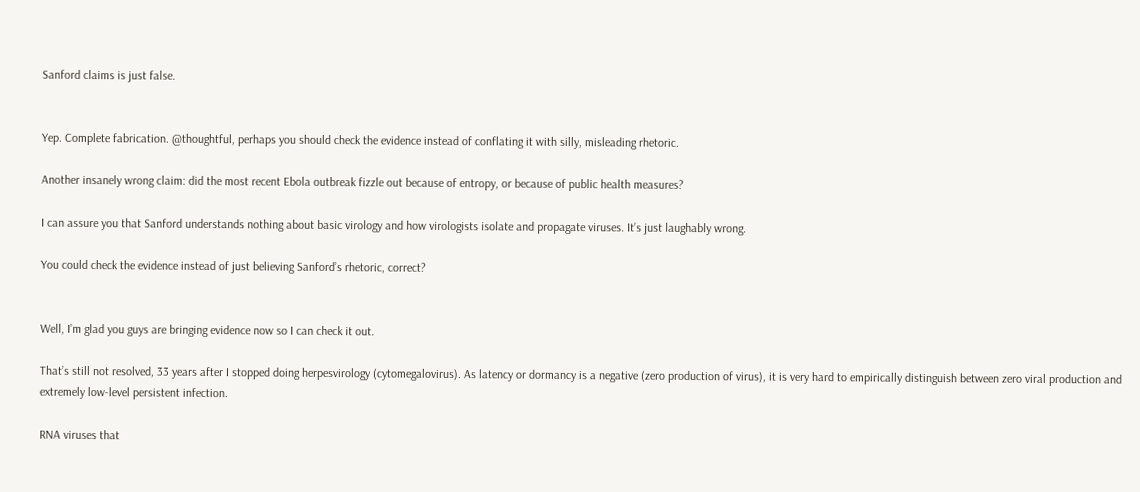Sanford claims is just false.


Yep. Complete fabrication. @thoughtful, perhaps you should check the evidence instead of conflating it with silly, misleading rhetoric.

Another insanely wrong claim: did the most recent Ebola outbreak fizzle out because of entropy, or because of public health measures?

I can assure you that Sanford understands nothing about basic virology and how virologists isolate and propagate viruses. It’s just laughably wrong.

You could check the evidence instead of just believing Sanford’s rhetoric, correct?


Well, I’m glad you guys are bringing evidence now so I can check it out.

That’s still not resolved, 33 years after I stopped doing herpesvirology (cytomegalovirus). As latency or dormancy is a negative (zero production of virus), it is very hard to empirically distinguish between zero viral production and extremely low-level persistent infection.

RNA viruses that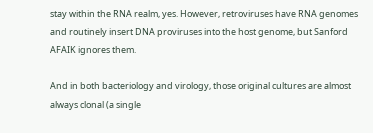stay within the RNA realm, yes. However, retroviruses have RNA genomes and routinely insert DNA proviruses into the host genome, but Sanford AFAIK ignores them.

And in both bacteriology and virology, those original cultures are almost always clonal (a single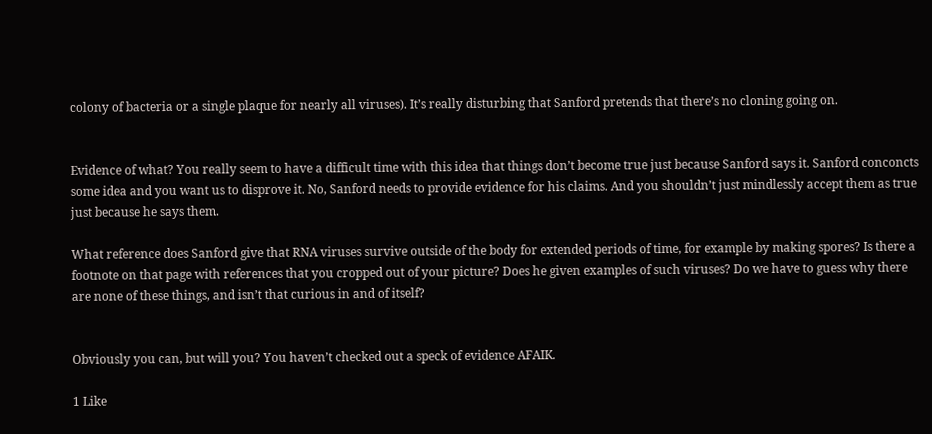colony of bacteria or a single plaque for nearly all viruses). It’s really disturbing that Sanford pretends that there’s no cloning going on.


Evidence of what? You really seem to have a difficult time with this idea that things don’t become true just because Sanford says it. Sanford conconcts some idea and you want us to disprove it. No, Sanford needs to provide evidence for his claims. And you shouldn’t just mindlessly accept them as true just because he says them.

What reference does Sanford give that RNA viruses survive outside of the body for extended periods of time, for example by making spores? Is there a footnote on that page with references that you cropped out of your picture? Does he given examples of such viruses? Do we have to guess why there are none of these things, and isn’t that curious in and of itself?


Obviously you can, but will you? You haven’t checked out a speck of evidence AFAIK.

1 Like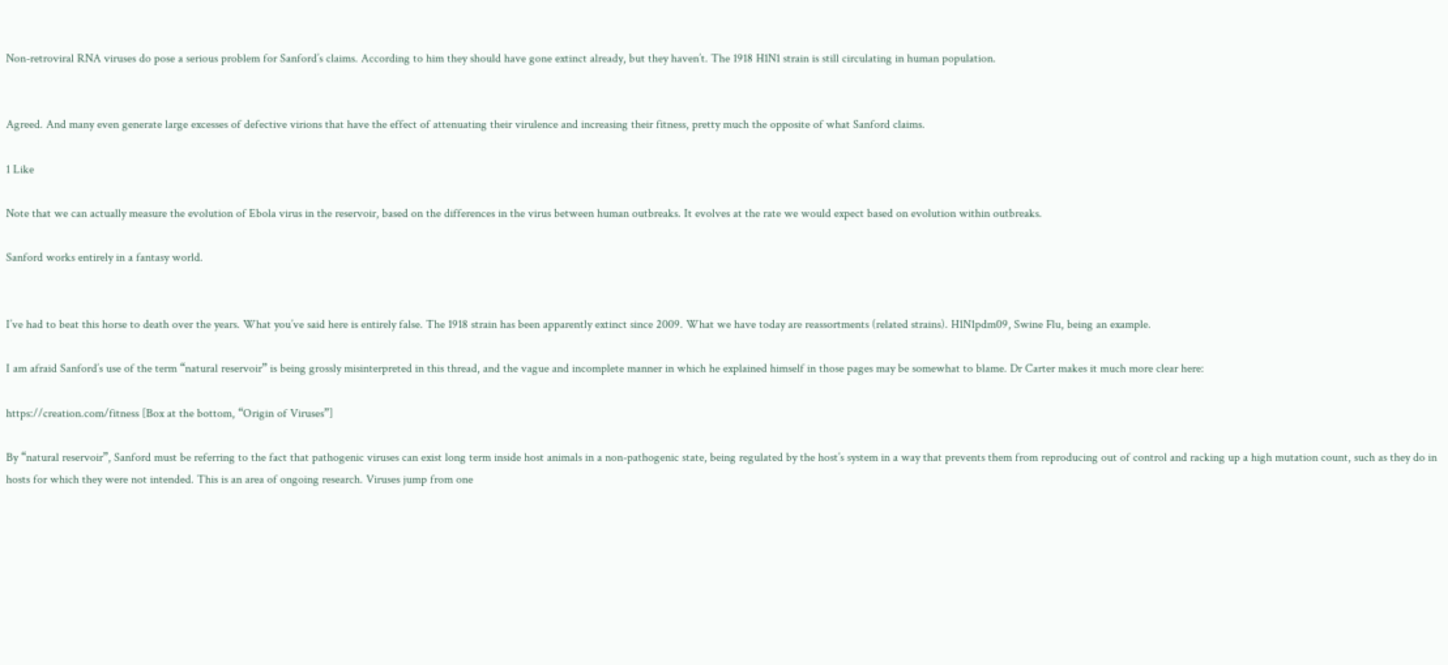Non-retroviral RNA viruses do pose a serious problem for Sanford’s claims. According to him they should have gone extinct already, but they haven’t. The 1918 H1N1 strain is still circulating in human population.


Agreed. And many even generate large excesses of defective virions that have the effect of attenuating their virulence and increasing their fitness, pretty much the opposite of what Sanford claims.

1 Like

Note that we can actually measure the evolution of Ebola virus in the reservoir, based on the differences in the virus between human outbreaks. It evolves at the rate we would expect based on evolution within outbreaks.

Sanford works entirely in a fantasy world.


I’ve had to beat this horse to death over the years. What you’ve said here is entirely false. The 1918 strain has been apparently extinct since 2009. What we have today are reassortments (related strains). H1N1pdm09, Swine Flu, being an example.

I am afraid Sanford’s use of the term “natural reservoir” is being grossly misinterpreted in this thread, and the vague and incomplete manner in which he explained himself in those pages may be somewhat to blame. Dr Carter makes it much more clear here:

https://creation.com/fitness [Box at the bottom, “Origin of Viruses”]

By “natural reservoir”, Sanford must be referring to the fact that pathogenic viruses can exist long term inside host animals in a non-pathogenic state, being regulated by the host’s system in a way that prevents them from reproducing out of control and racking up a high mutation count, such as they do in hosts for which they were not intended. This is an area of ongoing research. Viruses jump from one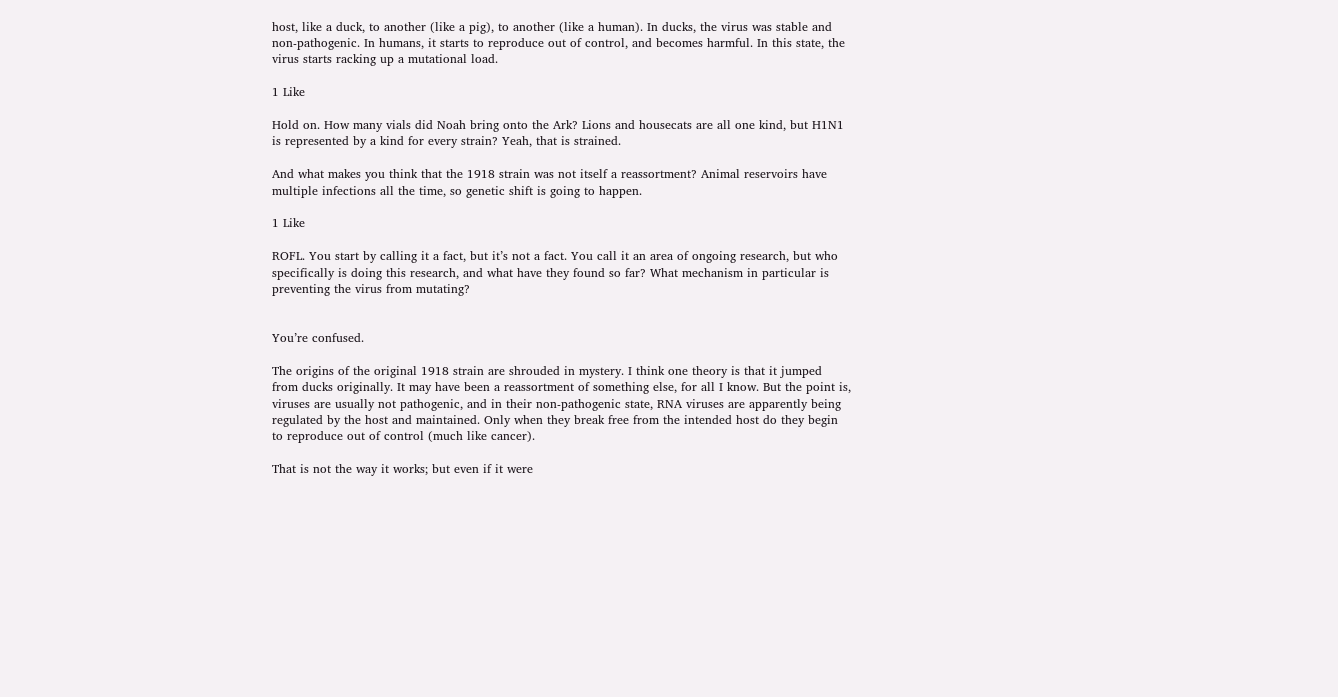host, like a duck, to another (like a pig), to another (like a human). In ducks, the virus was stable and non-pathogenic. In humans, it starts to reproduce out of control, and becomes harmful. In this state, the virus starts racking up a mutational load.

1 Like

Hold on. How many vials did Noah bring onto the Ark? Lions and housecats are all one kind, but H1N1 is represented by a kind for every strain? Yeah, that is strained.

And what makes you think that the 1918 strain was not itself a reassortment? Animal reservoirs have multiple infections all the time, so genetic shift is going to happen.

1 Like

ROFL. You start by calling it a fact, but it’s not a fact. You call it an area of ongoing research, but who specifically is doing this research, and what have they found so far? What mechanism in particular is preventing the virus from mutating?


You’re confused.

The origins of the original 1918 strain are shrouded in mystery. I think one theory is that it jumped from ducks originally. It may have been a reassortment of something else, for all I know. But the point is, viruses are usually not pathogenic, and in their non-pathogenic state, RNA viruses are apparently being regulated by the host and maintained. Only when they break free from the intended host do they begin to reproduce out of control (much like cancer).

That is not the way it works; but even if it were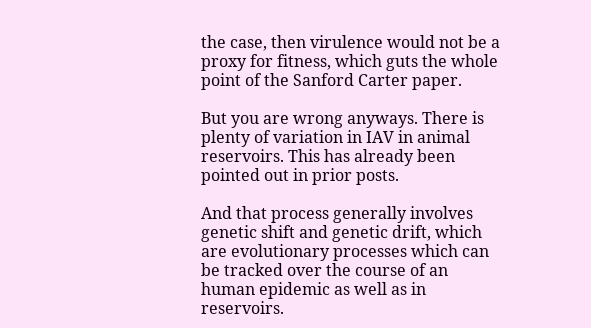the case, then virulence would not be a proxy for fitness, which guts the whole point of the Sanford Carter paper.

But you are wrong anyways. There is plenty of variation in IAV in animal reservoirs. This has already been pointed out in prior posts.

And that process generally involves genetic shift and genetic drift, which are evolutionary processes which can be tracked over the course of an human epidemic as well as in reservoirs.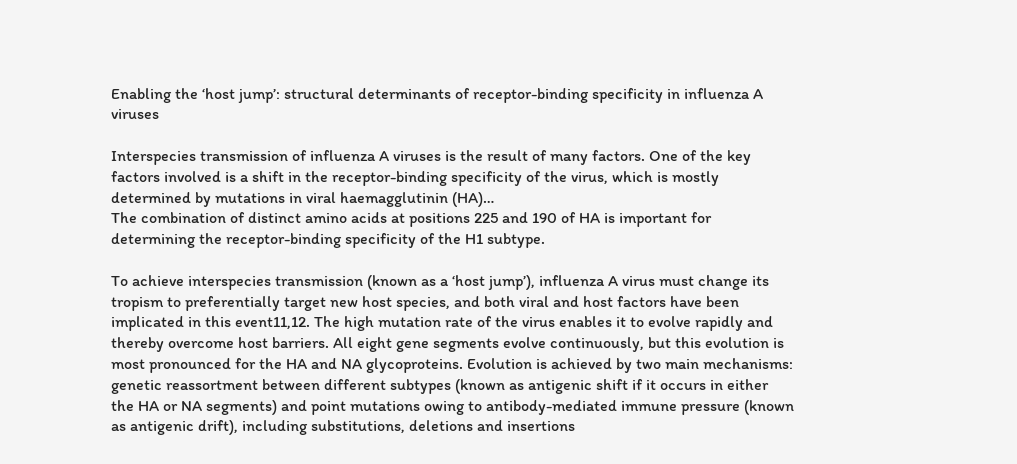Enabling the ‘host jump’: structural determinants of receptor-binding specificity in influenza A viruses

Interspecies transmission of influenza A viruses is the result of many factors. One of the key factors involved is a shift in the receptor-binding specificity of the virus, which is mostly determined by mutations in viral haemagglutinin (HA)…
The combination of distinct amino acids at positions 225 and 190 of HA is important for determining the receptor-binding specificity of the H1 subtype.

To achieve interspecies transmission (known as a ‘host jump’), influenza A virus must change its tropism to preferentially target new host species, and both viral and host factors have been implicated in this event11,12. The high mutation rate of the virus enables it to evolve rapidly and thereby overcome host barriers. All eight gene segments evolve continuously, but this evolution is most pronounced for the HA and NA glycoproteins. Evolution is achieved by two main mechanisms: genetic reassortment between different subtypes (known as antigenic shift if it occurs in either the HA or NA segments) and point mutations owing to antibody-mediated immune pressure (known as antigenic drift), including substitutions, deletions and insertions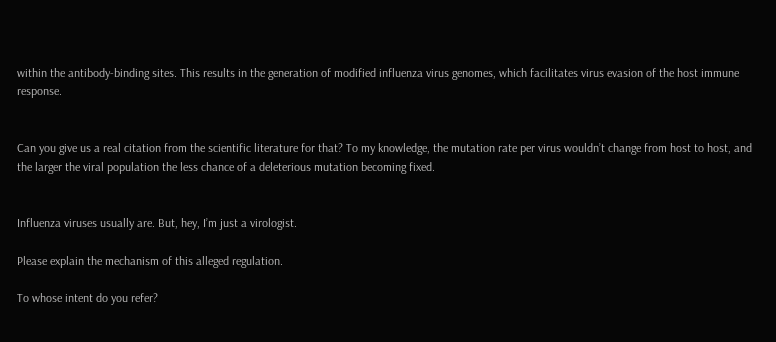within the antibody-binding sites. This results in the generation of modified influenza virus genomes, which facilitates virus evasion of the host immune response.


Can you give us a real citation from the scientific literature for that? To my knowledge, the mutation rate per virus wouldn’t change from host to host, and the larger the viral population the less chance of a deleterious mutation becoming fixed.


Influenza viruses usually are. But, hey, I’m just a virologist.

Please explain the mechanism of this alleged regulation.

To whose intent do you refer?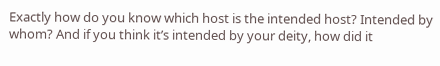Exactly how do you know which host is the intended host? Intended by whom? And if you think it’s intended by your deity, how did it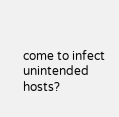come to infect unintended hosts?